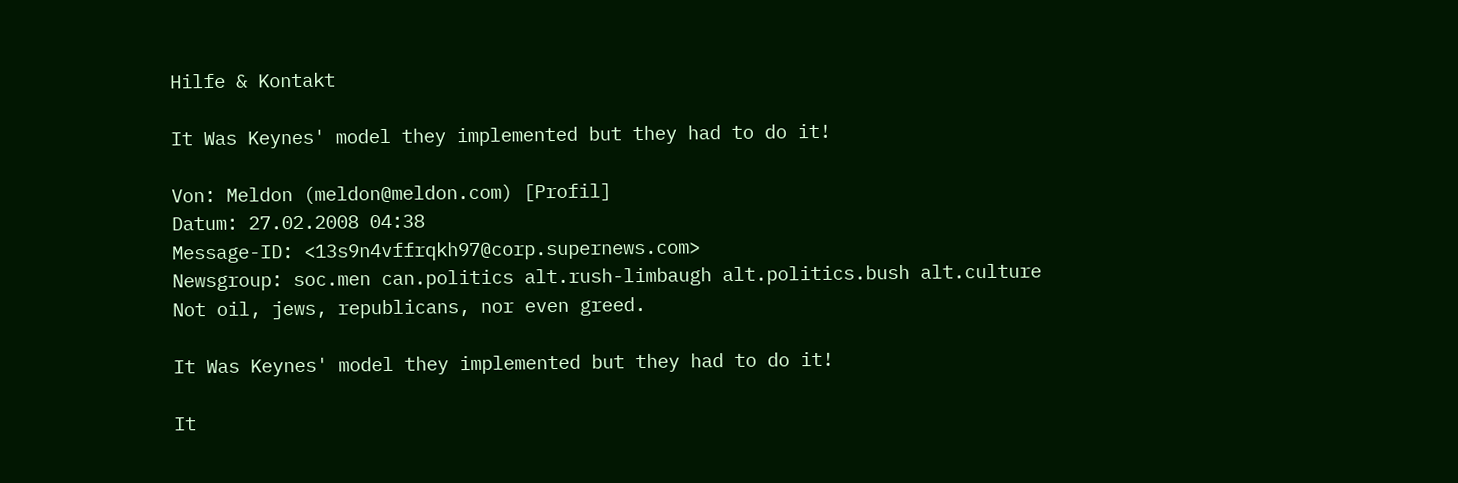Hilfe & Kontakt

It Was Keynes' model they implemented but they had to do it!

Von: Meldon (meldon@meldon.com) [Profil]
Datum: 27.02.2008 04:38
Message-ID: <13s9n4vffrqkh97@corp.supernews.com>
Newsgroup: soc.men can.politics alt.rush-limbaugh alt.politics.bush alt.culture
Not oil, jews, republicans, nor even greed.

It Was Keynes' model they implemented but they had to do it!

It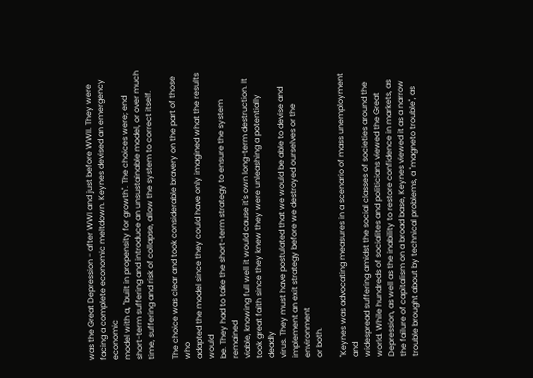was the Great Depression - after WWI and just before WWII. They were
facing a complete economic meltdown. Keynes devised an emergency economic
model with a, "built in propensity for growth". The choices were; end
short-term suffering and introduce an unsustainable model, or over much
time, suffering and risk of collapse, allow the system to correct itself.

The choice was clear and took considerable bravery on the part of those who
adapted the model since they could have only imagined what the results would
be. They had to take the short-term strategy to ensure the system remained
viable, knowing full well it would cause it's own long-term destruction. It
took great faith since they knew they were unleashing a potentially deadly
virus. They must have postulated that we would be able to devise and
implement an exit strategy before we destroyed ourselves or the environment
or both.

"Keynes was advocating measures in a scenario of mass unemployment and
widespread suffering amidst the social classes of societies around the
world. While hundreds of socialites and politicians viewed the Great
Depression, as well as the inability to restore confidence in markets, as
the failure of capitalism on a broad base, Keynes viewed it as a narrow
trouble brought about by technical problems, a "magneto trouble", as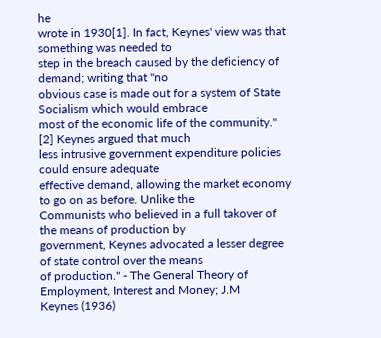he
wrote in 1930[1]. In fact, Keynes' view was that something was needed to
step in the breach caused by the deficiency of demand; writing that "no
obvious case is made out for a system of State Socialism which would embrace
most of the economic life of the community." [2] Keynes argued that much
less intrusive government expenditure policies could ensure adequate
effective demand, allowing the market economy to go on as before. Unlike the
Communists who believed in a full takover of the means of production by
government, Keynes advocated a lesser degree of state control over the means
of production." - The General Theory of Employment, Interest and Money; J.M
Keynes (1936)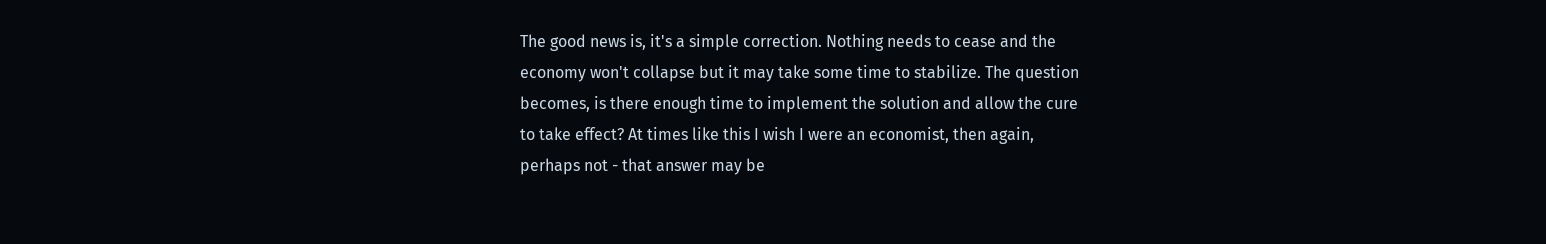The good news is, it's a simple correction. Nothing needs to cease and the
economy won't collapse but it may take some time to stabilize. The question
becomes, is there enough time to implement the solution and allow the cure
to take effect? At times like this I wish I were an economist, then again,
perhaps not - that answer may be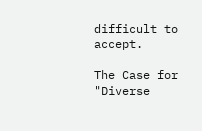difficult to accept.

The Case for "Diverse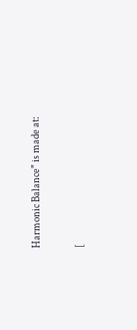Harmonic Balance" is made at:

[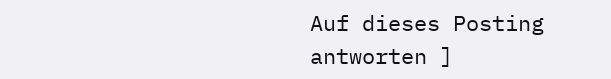Auf dieses Posting antworten ]